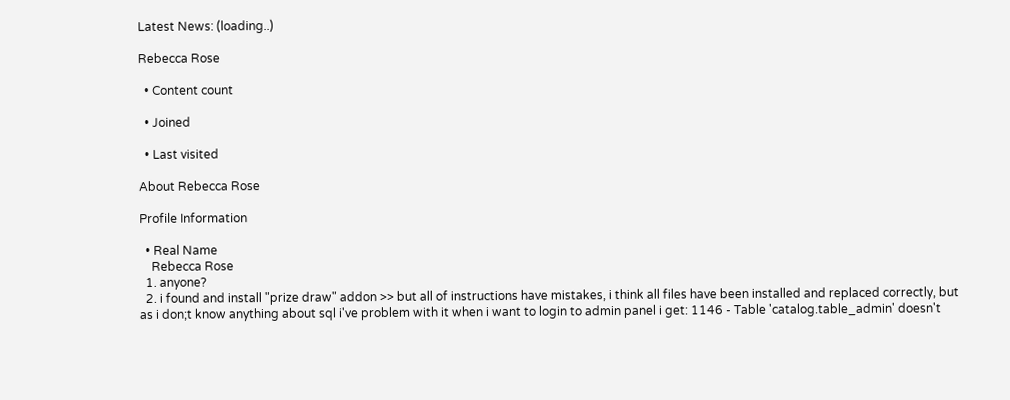Latest News: (loading..)

Rebecca Rose

  • Content count

  • Joined

  • Last visited

About Rebecca Rose

Profile Information

  • Real Name
    Rebecca Rose
  1. anyone?
  2. i found and install "prize draw" addon >> but all of instructions have mistakes, i think all files have been installed and replaced correctly, but as i don;t know anything about sql i've problem with it when i want to login to admin panel i get: 1146 - Table 'catalog.table_admin' doesn't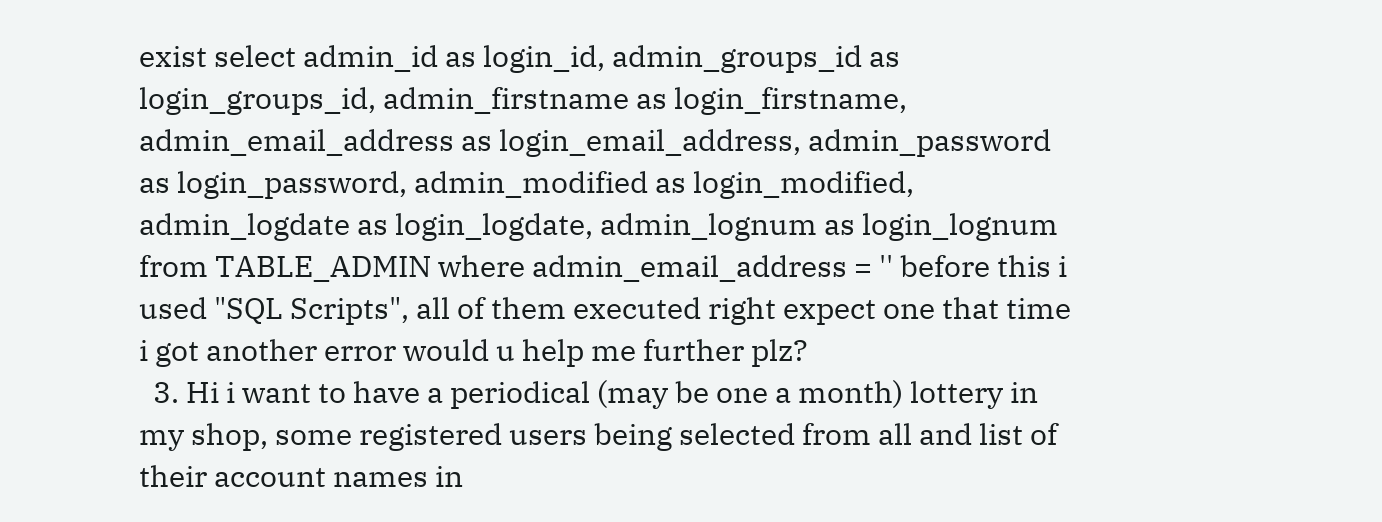exist select admin_id as login_id, admin_groups_id as login_groups_id, admin_firstname as login_firstname, admin_email_address as login_email_address, admin_password as login_password, admin_modified as login_modified, admin_logdate as login_logdate, admin_lognum as login_lognum from TABLE_ADMIN where admin_email_address = '' before this i used "SQL Scripts", all of them executed right expect one that time i got another error would u help me further plz?
  3. Hi i want to have a periodical (may be one a month) lottery in my shop, some registered users being selected from all and list of their account names in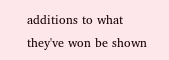additions to what they've won be shown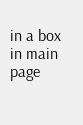in a box in main page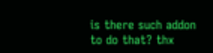is there such addon to do that? thx